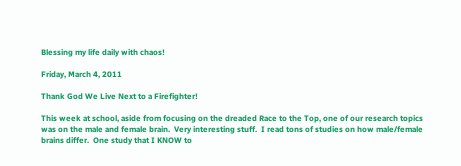Blessing my life daily with chaos!

Friday, March 4, 2011

Thank God We Live Next to a Firefighter!

This week at school, aside from focusing on the dreaded Race to the Top, one of our research topics was on the male and female brain.  Very interesting stuff.  I read tons of studies on how male/female brains differ.  One study that I KNOW to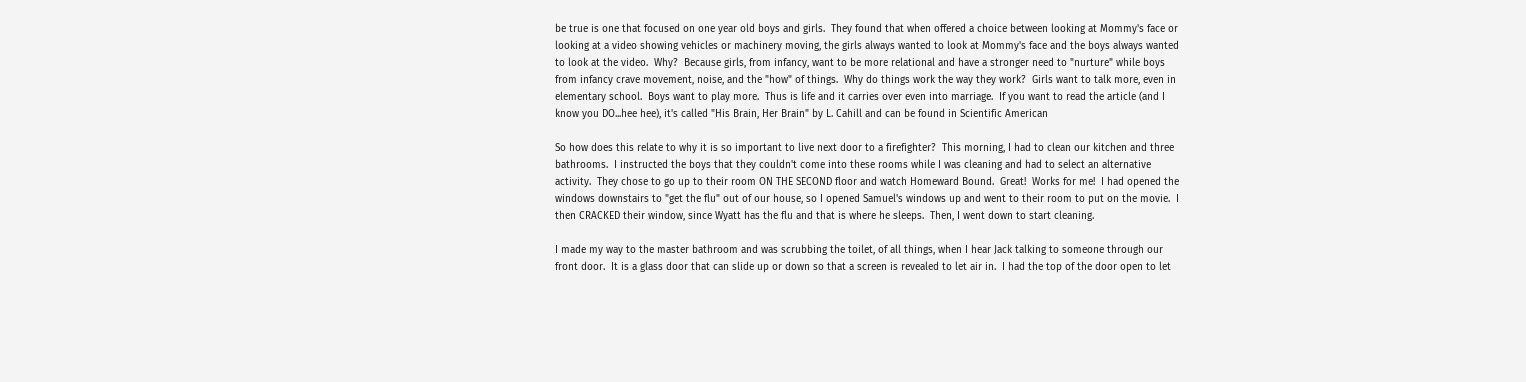be true is one that focused on one year old boys and girls.  They found that when offered a choice between looking at Mommy's face or looking at a video showing vehicles or machinery moving, the girls always wanted to look at Mommy's face and the boys always wanted to look at the video.  Why?  Because girls, from infancy, want to be more relational and have a stronger need to "nurture" while boys from infancy crave movement, noise, and the "how" of things.  Why do things work the way they work?  Girls want to talk more, even in elementary school.  Boys want to play more.  Thus is life and it carries over even into marriage.  If you want to read the article (and I know you DO...hee hee), it's called "His Brain, Her Brain" by L. Cahill and can be found in Scientific American

So how does this relate to why it is so important to live next door to a firefighter?  This morning, I had to clean our kitchen and three bathrooms.  I instructed the boys that they couldn't come into these rooms while I was cleaning and had to select an alternative activity.  They chose to go up to their room ON THE SECOND floor and watch Homeward Bound.  Great!  Works for me!  I had opened the windows downstairs to "get the flu" out of our house, so I opened Samuel's windows up and went to their room to put on the movie.  I then CRACKED their window, since Wyatt has the flu and that is where he sleeps.  Then, I went down to start cleaning.

I made my way to the master bathroom and was scrubbing the toilet, of all things, when I hear Jack talking to someone through our front door.  It is a glass door that can slide up or down so that a screen is revealed to let air in.  I had the top of the door open to let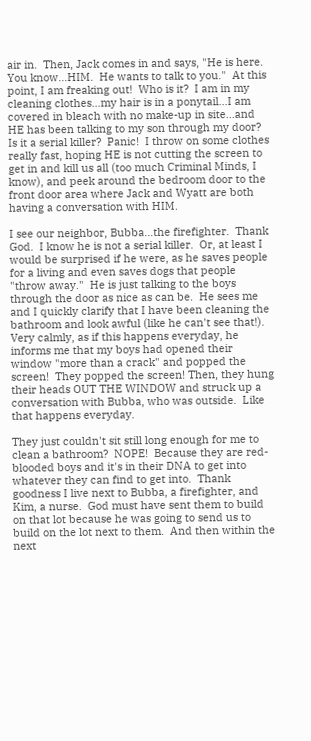air in.  Then, Jack comes in and says, "He is here.  You know...HIM.  He wants to talk to you."  At this point, I am freaking out!  Who is it?  I am in my cleaning clothes...my hair is in a ponytail...I am covered in bleach with no make-up in site...and HE has been talking to my son through my door?  Is it a serial killer?  Panic!  I throw on some clothes really fast, hoping HE is not cutting the screen to get in and kill us all (too much Criminal Minds, I know), and peek around the bedroom door to the front door area where Jack and Wyatt are both having a conversation with HIM.

I see our neighbor, Bubba...the firefighter.  Thank God.  I know he is not a serial killer.  Or, at least I would be surprised if he were, as he saves people for a living and even saves dogs that people "throw away."  He is just talking to the boys through the door as nice as can be.  He sees me and I quickly clarify that I have been cleaning the bathroom and look awful (like he can't see that!).  Very calmly, as if this happens everyday, he informs me that my boys had opened their window "more than a crack" and popped the screen!  They popped the screen! Then, they hung their heads OUT THE WINDOW and struck up a conversation with Bubba, who was outside.  Like that happens everyday.

They just couldn't sit still long enough for me to clean a bathroom?  NOPE!  Because they are red-blooded boys and it's in their DNA to get into whatever they can find to get into.  Thank goodness I live next to Bubba, a firefighter, and Kim, a nurse.  God must have sent them to build on that lot because he was going to send us to build on the lot next to them.  And then within the next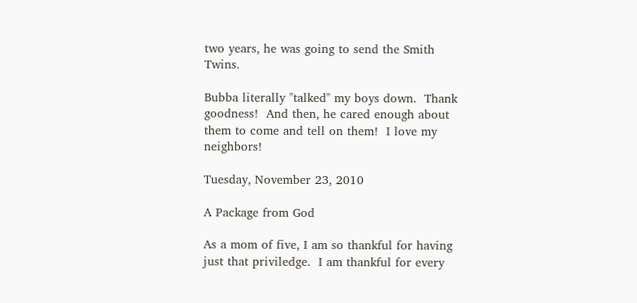two years, he was going to send the Smith Twins.

Bubba literally "talked" my boys down.  Thank goodness!  And then, he cared enough about them to come and tell on them!  I love my neighbors!

Tuesday, November 23, 2010

A Package from God

As a mom of five, I am so thankful for having just that priviledge.  I am thankful for every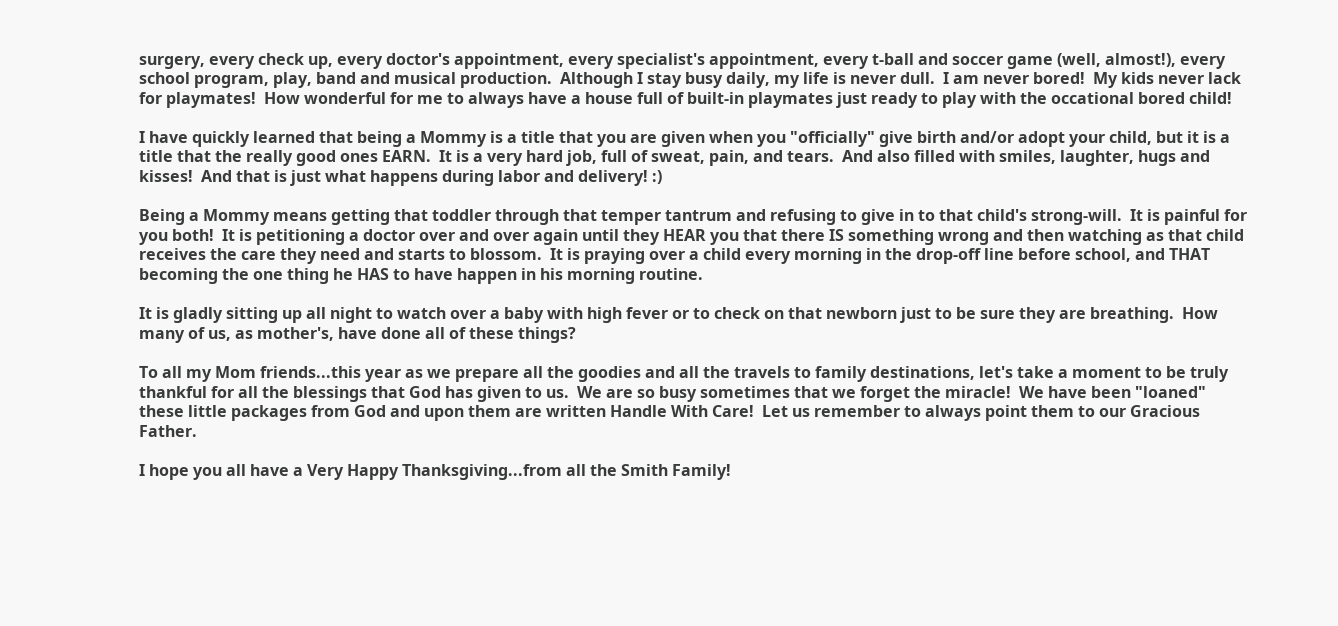surgery, every check up, every doctor's appointment, every specialist's appointment, every t-ball and soccer game (well, almost!), every school program, play, band and musical production.  Although I stay busy daily, my life is never dull.  I am never bored!  My kids never lack for playmates!  How wonderful for me to always have a house full of built-in playmates just ready to play with the occational bored child!

I have quickly learned that being a Mommy is a title that you are given when you "officially" give birth and/or adopt your child, but it is a title that the really good ones EARN.  It is a very hard job, full of sweat, pain, and tears.  And also filled with smiles, laughter, hugs and kisses!  And that is just what happens during labor and delivery! :)

Being a Mommy means getting that toddler through that temper tantrum and refusing to give in to that child's strong-will.  It is painful for you both!  It is petitioning a doctor over and over again until they HEAR you that there IS something wrong and then watching as that child receives the care they need and starts to blossom.  It is praying over a child every morning in the drop-off line before school, and THAT becoming the one thing he HAS to have happen in his morning routine.

It is gladly sitting up all night to watch over a baby with high fever or to check on that newborn just to be sure they are breathing.  How many of us, as mother's, have done all of these things?

To all my Mom friends...this year as we prepare all the goodies and all the travels to family destinations, let's take a moment to be truly thankful for all the blessings that God has given to us.  We are so busy sometimes that we forget the miracle!  We have been "loaned" these little packages from God and upon them are written Handle With Care!  Let us remember to always point them to our Gracious Father.

I hope you all have a Very Happy Thanksgiving...from all the Smith Family!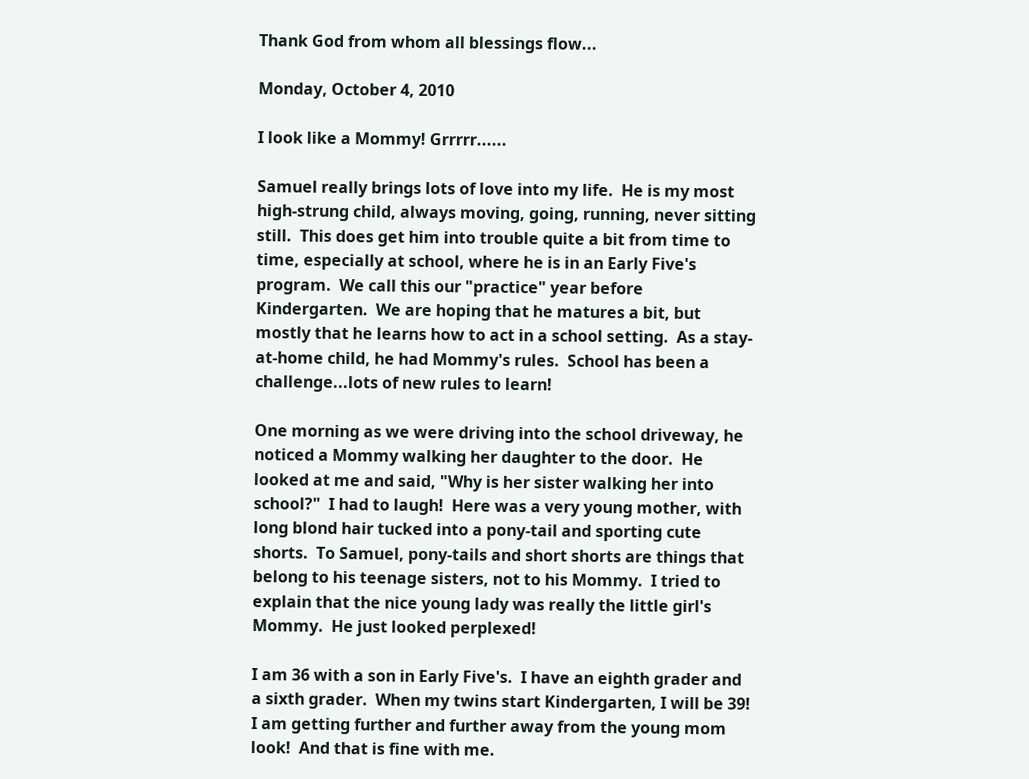Thank God from whom all blessings flow...

Monday, October 4, 2010

I look like a Mommy! Grrrrr......

Samuel really brings lots of love into my life.  He is my most high-strung child, always moving, going, running, never sitting still.  This does get him into trouble quite a bit from time to time, especially at school, where he is in an Early Five's program.  We call this our "practice" year before Kindergarten.  We are hoping that he matures a bit, but mostly that he learns how to act in a school setting.  As a stay-at-home child, he had Mommy's rules.  School has been a challenge...lots of new rules to learn!

One morning as we were driving into the school driveway, he noticed a Mommy walking her daughter to the door.  He looked at me and said, "Why is her sister walking her into school?"  I had to laugh!  Here was a very young mother, with long blond hair tucked into a pony-tail and sporting cute shorts.  To Samuel, pony-tails and short shorts are things that belong to his teenage sisters, not to his Mommy.  I tried to explain that the nice young lady was really the little girl's Mommy.  He just looked perplexed!

I am 36 with a son in Early Five's.  I have an eighth grader and a sixth grader.  When my twins start Kindergarten, I will be 39!  I am getting further and further away from the young mom look!  And that is fine with me.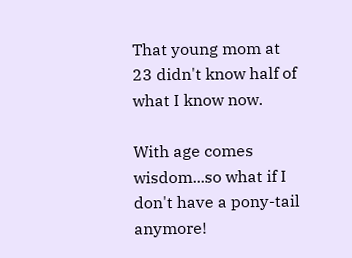That young mom at 23 didn't know half of what I know now.

With age comes wisdom...so what if I don't have a pony-tail anymore!